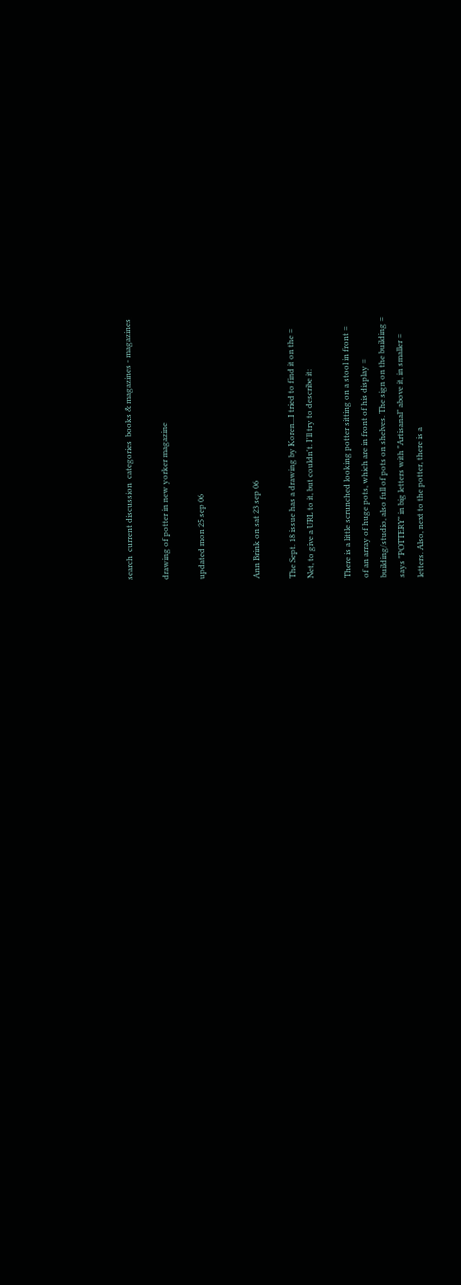search  current discussion  categories  books & magazines - magazines

drawing of potter in new yorker magazine

updated mon 25 sep 06


Ann Brink on sat 23 sep 06

The Sept. 18 issue has a drawing by Koren...I tried to find it on the =
Net, to give a URL to it, but couldn't. I'll try to describe it:

There is a little scrunched looking potter sitting on a stool in front =
of an array of huge pots, which are in front of his display =
building/studio, also full of pots on shelves. The sign on the building =
says "POTTERY" in big letters with "Artisanal" above it, in smaller =
letters. Also, next to the potter, there is a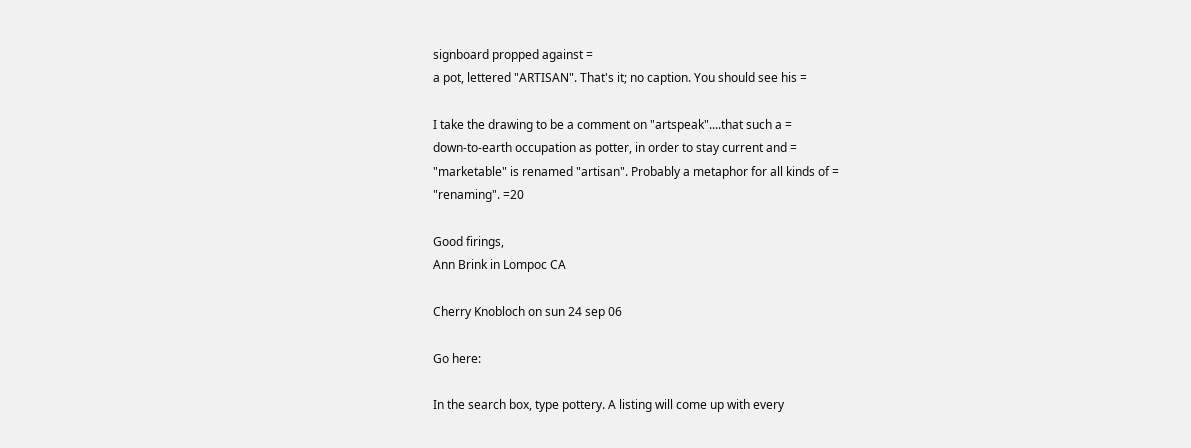signboard propped against =
a pot, lettered "ARTISAN". That's it; no caption. You should see his =

I take the drawing to be a comment on "artspeak"....that such a =
down-to-earth occupation as potter, in order to stay current and =
"marketable" is renamed "artisan". Probably a metaphor for all kinds of =
"renaming". =20

Good firings,
Ann Brink in Lompoc CA

Cherry Knobloch on sun 24 sep 06

Go here:

In the search box, type pottery. A listing will come up with every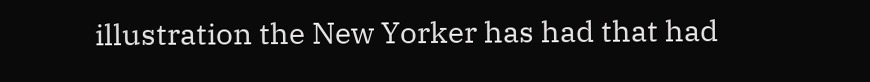illustration the New Yorker has had that had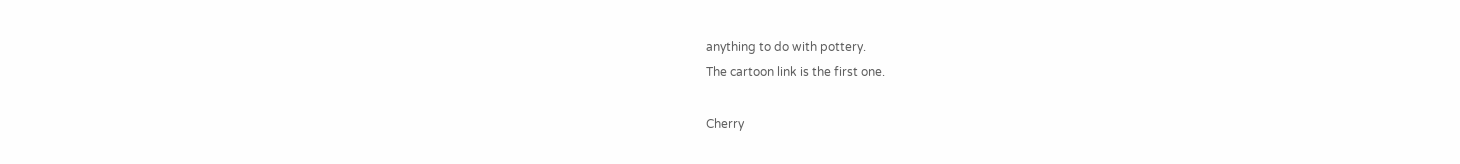anything to do with pottery.
The cartoon link is the first one.

Cherry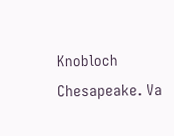Knobloch
Chesapeake. Va